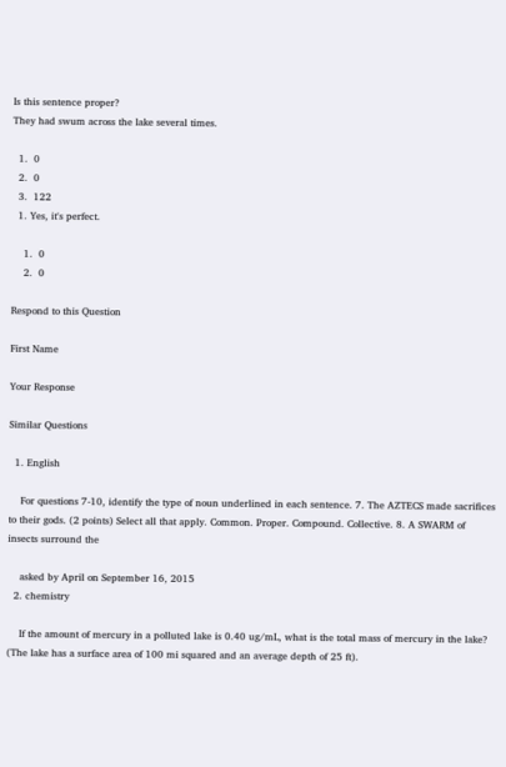Is this sentence proper?
They had swum across the lake several times.

  1.  0
  2.  0
  3.  122
  1. Yes, it's perfect.

    1.  0
    2.  0

Respond to this Question

First Name

Your Response

Similar Questions

  1. English

    For questions 7-10, identify the type of noun underlined in each sentence. 7. The AZTECS made sacrifices to their gods. (2 points) Select all that apply. Common. Proper. Compound. Collective. 8. A SWARM of insects surround the

    asked by April on September 16, 2015
  2. chemistry

    If the amount of mercury in a polluted lake is 0.40 ug/mL, what is the total mass of mercury in the lake? (The lake has a surface area of 100 mi squared and an average depth of 25 ft).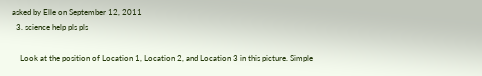asked by Elle on September 12, 2011
  3. science help pls pls

    Look at the position of Location 1, Location 2, and Location 3 in this picture. Simple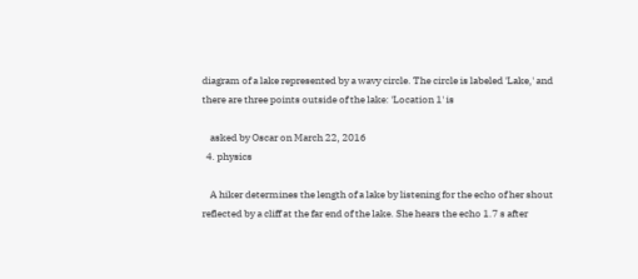diagram of a lake represented by a wavy circle. The circle is labeled 'Lake,' and there are three points outside of the lake: 'Location 1' is

    asked by Oscar on March 22, 2016
  4. physics

    A hiker determines the length of a lake by listening for the echo of her shout reflected by a cliff at the far end of the lake. She hears the echo 1.7 s after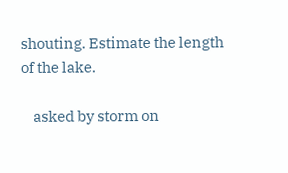shouting. Estimate the length of the lake.

    asked by storm on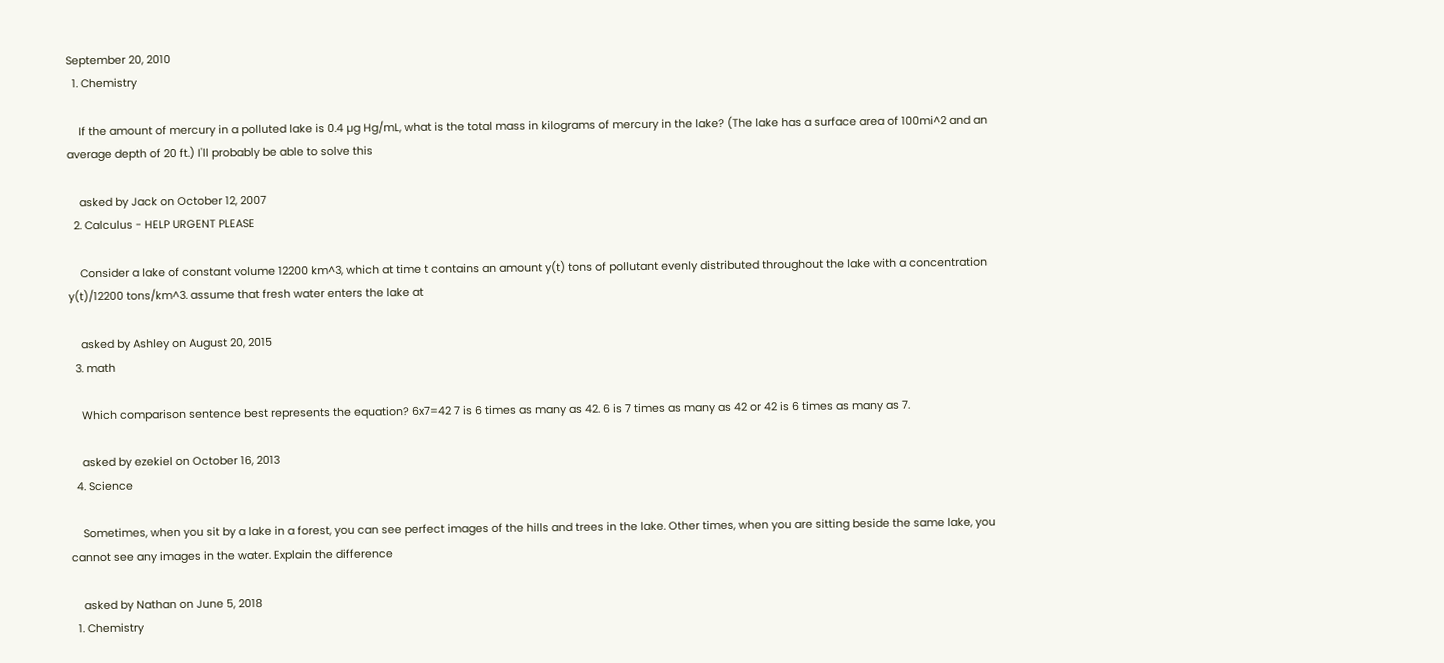September 20, 2010
  1. Chemistry

    If the amount of mercury in a polluted lake is 0.4 µg Hg/mL, what is the total mass in kilograms of mercury in the lake? (The lake has a surface area of 100mi^2 and an average depth of 20 ft.) I'll probably be able to solve this

    asked by Jack on October 12, 2007
  2. Calculus - HELP URGENT PLEASE

    Consider a lake of constant volume 12200 km^3, which at time t contains an amount y(t) tons of pollutant evenly distributed throughout the lake with a concentration y(t)/12200 tons/km^3. assume that fresh water enters the lake at

    asked by Ashley on August 20, 2015
  3. math

    Which comparison sentence best represents the equation? 6x7=42 7 is 6 times as many as 42. 6 is 7 times as many as 42 or 42 is 6 times as many as 7.

    asked by ezekiel on October 16, 2013
  4. Science

    Sometimes, when you sit by a lake in a forest, you can see perfect images of the hills and trees in the lake. Other times, when you are sitting beside the same lake, you cannot see any images in the water. Explain the difference

    asked by Nathan on June 5, 2018
  1. Chemistry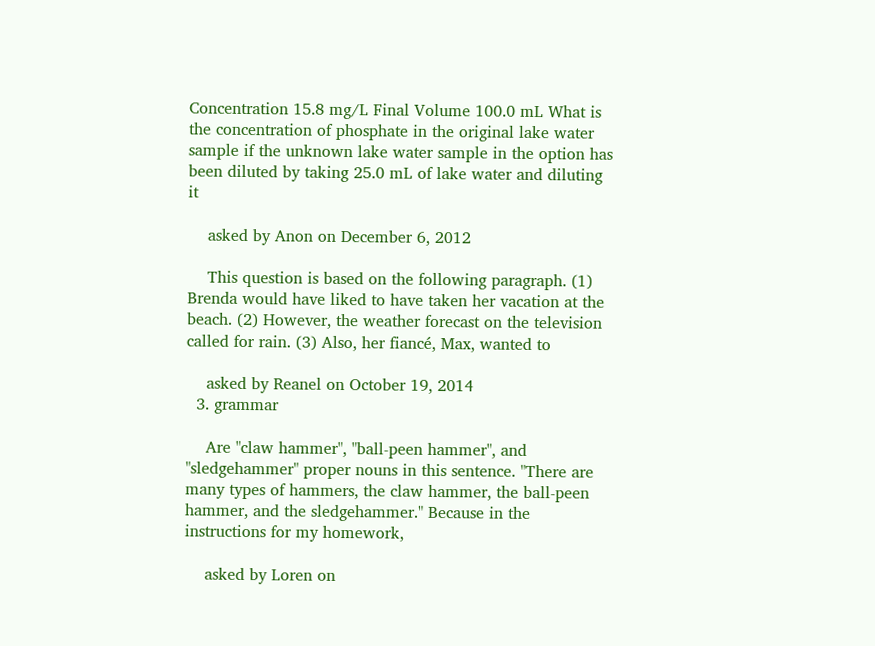Concentration 15.8 mg/L Final Volume 100.0 mL What is the concentration of phosphate in the original lake water sample if the unknown lake water sample in the option has been diluted by taking 25.0 mL of lake water and diluting it

    asked by Anon on December 6, 2012

    This question is based on the following paragraph. (1) Brenda would have liked to have taken her vacation at the beach. (2) However, the weather forecast on the television called for rain. (3) Also, her fiancé, Max, wanted to

    asked by Reanel on October 19, 2014
  3. grammar

    Are "claw hammer", "ball-peen hammer", and "sledgehammer" proper nouns in this sentence. "There are many types of hammers, the claw hammer, the ball-peen hammer, and the sledgehammer." Because in the instructions for my homework,

    asked by Loren on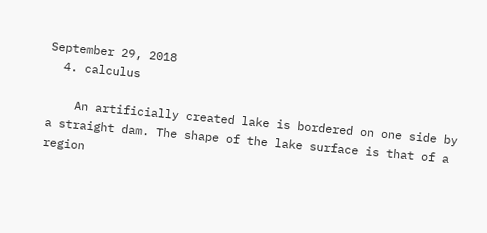September 29, 2018
  4. calculus

    An artificially created lake is bordered on one side by a straight dam. The shape of the lake surface is that of a region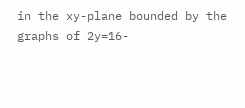in the xy-plane bounded by the graphs of 2y=16-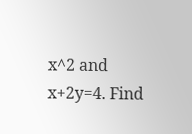x^2 and x+2y=4. Find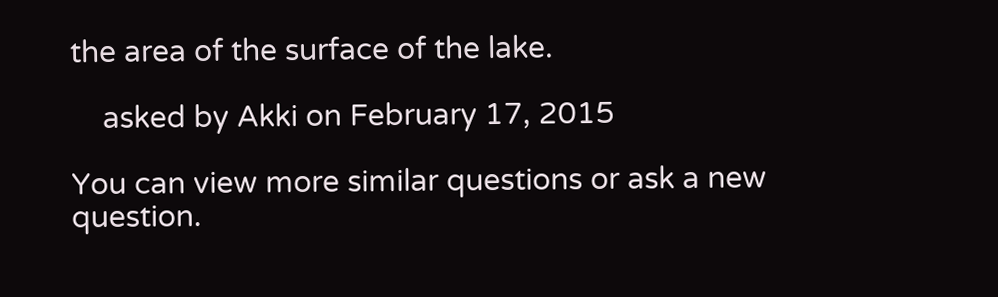the area of the surface of the lake.

    asked by Akki on February 17, 2015

You can view more similar questions or ask a new question.